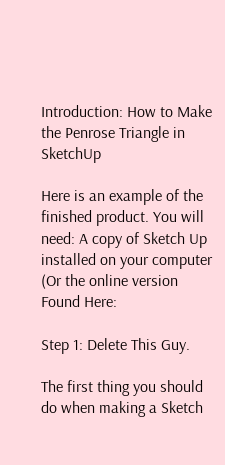Introduction: How to Make the Penrose Triangle in SketchUp

Here is an example of the finished product. You will need: A copy of Sketch Up installed on your computer (Or the online version Found Here:

Step 1: Delete This Guy.

The first thing you should do when making a Sketch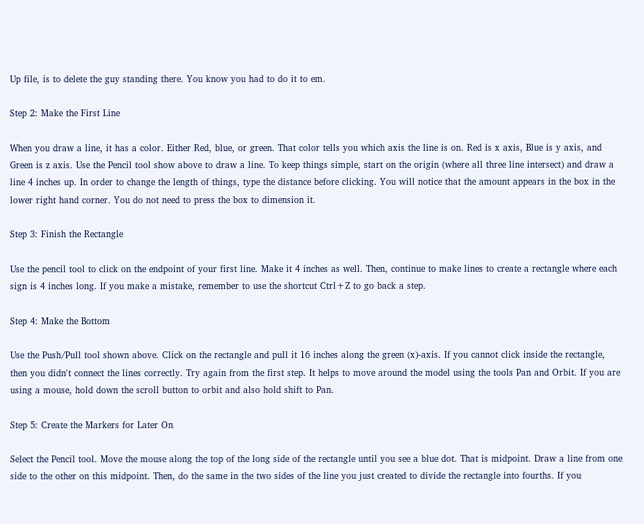Up file, is to delete the guy standing there. You know you had to do it to em.

Step 2: Make the First Line

When you draw a line, it has a color. Either Red, blue, or green. That color tells you which axis the line is on. Red is x axis, Blue is y axis, and Green is z axis. Use the Pencil tool show above to draw a line. To keep things simple, start on the origin (where all three line intersect) and draw a line 4 inches up. In order to change the length of things, type the distance before clicking. You will notice that the amount appears in the box in the lower right hand corner. You do not need to press the box to dimension it.

Step 3: Finish the Rectangle

Use the pencil tool to click on the endpoint of your first line. Make it 4 inches as well. Then, continue to make lines to create a rectangle where each sign is 4 inches long. If you make a mistake, remember to use the shortcut Ctrl+Z to go back a step.

Step 4: Make the Bottom

Use the Push/Pull tool shown above. Click on the rectangle and pull it 16 inches along the green (x)-axis. If you cannot click inside the rectangle, then you didn't connect the lines correctly. Try again from the first step. It helps to move around the model using the tools Pan and Orbit. If you are using a mouse, hold down the scroll button to orbit and also hold shift to Pan.

Step 5: Create the Markers for Later On

Select the Pencil tool. Move the mouse along the top of the long side of the rectangle until you see a blue dot. That is midpoint. Draw a line from one side to the other on this midpoint. Then, do the same in the two sides of the line you just created to divide the rectangle into fourths. If you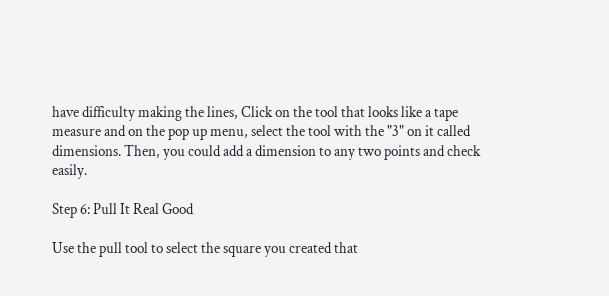have difficulty making the lines, Click on the tool that looks like a tape measure and on the pop up menu, select the tool with the "3" on it called dimensions. Then, you could add a dimension to any two points and check easily.

Step 6: Pull It Real Good

Use the pull tool to select the square you created that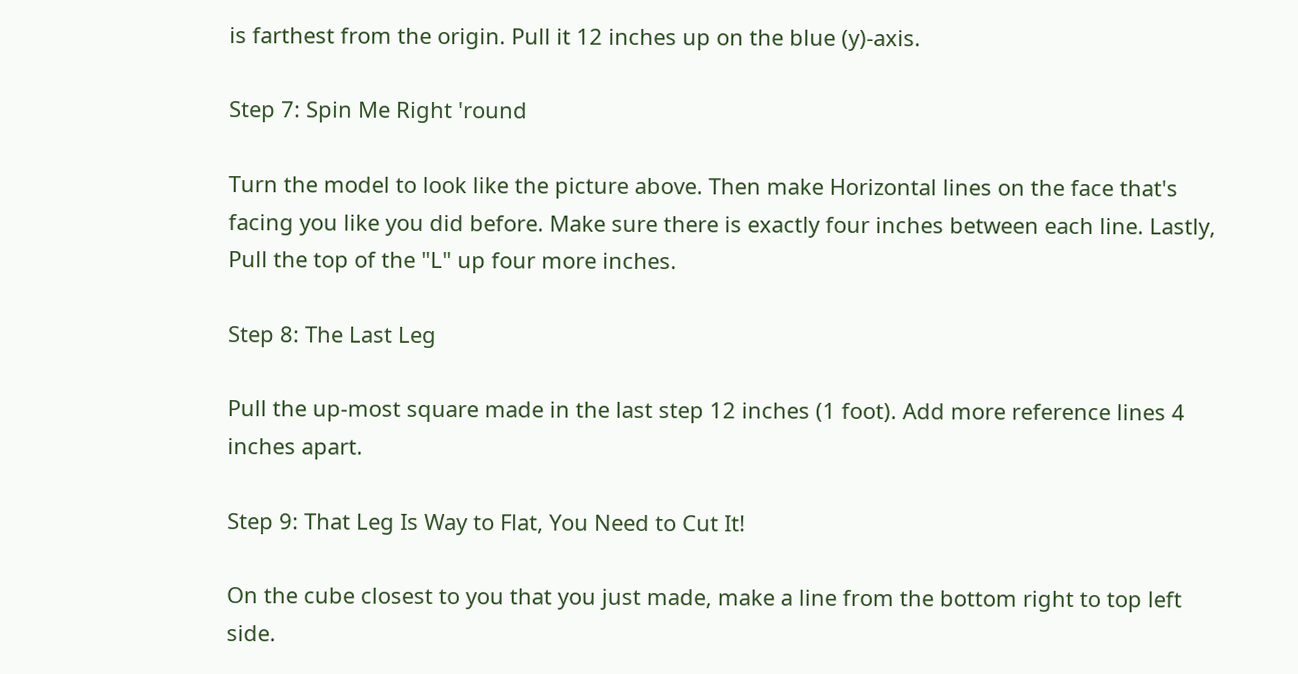is farthest from the origin. Pull it 12 inches up on the blue (y)-axis.

Step 7: Spin Me Right 'round

Turn the model to look like the picture above. Then make Horizontal lines on the face that's facing you like you did before. Make sure there is exactly four inches between each line. Lastly, Pull the top of the "L" up four more inches.

Step 8: The Last Leg

Pull the up-most square made in the last step 12 inches (1 foot). Add more reference lines 4 inches apart.

Step 9: That Leg Is Way to Flat, You Need to Cut It!

On the cube closest to you that you just made, make a line from the bottom right to top left side.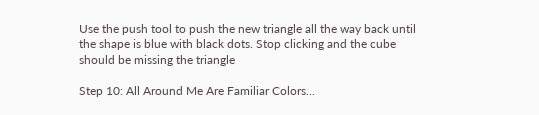Use the push tool to push the new triangle all the way back until the shape is blue with black dots. Stop clicking and the cube should be missing the triangle

Step 10: All Around Me Are Familiar Colors...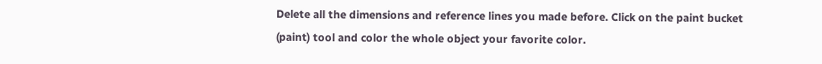Delete all the dimensions and reference lines you made before. Click on the paint bucket (paint) tool and color the whole object your favorite color.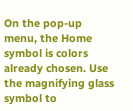On the pop-up menu, the Home symbol is colors already chosen. Use the magnifying glass symbol to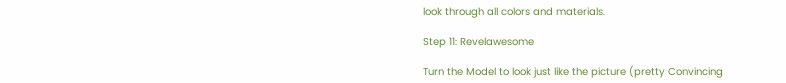look through all colors and materials.

Step 11: Revelawesome

Turn the Model to look just like the picture (pretty Convincing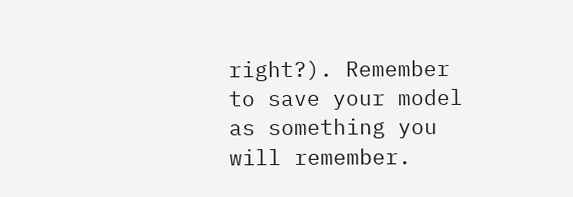right?). Remember to save your model as something you will remember.